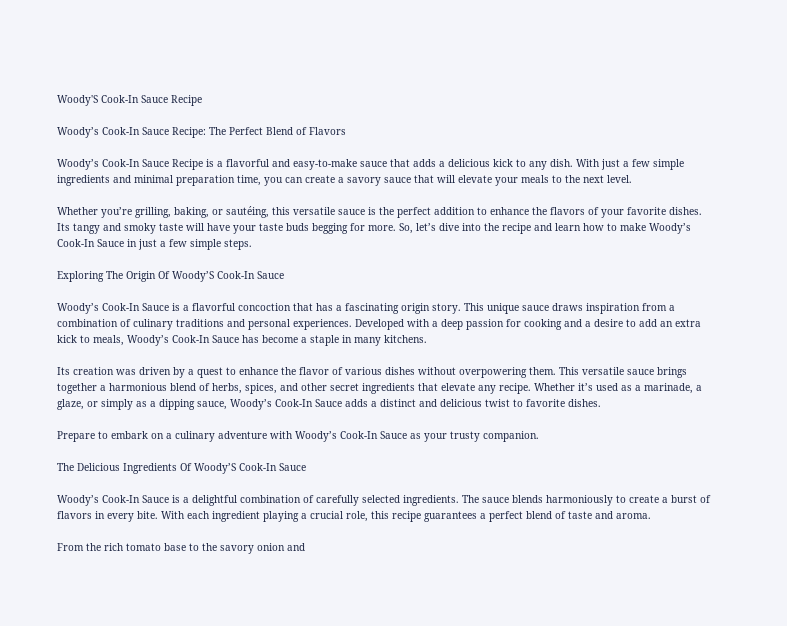Woody'S Cook-In Sauce Recipe

Woody’s Cook-In Sauce Recipe: The Perfect Blend of Flavors

Woody’s Cook-In Sauce Recipe is a flavorful and easy-to-make sauce that adds a delicious kick to any dish. With just a few simple ingredients and minimal preparation time, you can create a savory sauce that will elevate your meals to the next level.

Whether you’re grilling, baking, or sautéing, this versatile sauce is the perfect addition to enhance the flavors of your favorite dishes. Its tangy and smoky taste will have your taste buds begging for more. So, let’s dive into the recipe and learn how to make Woody’s Cook-In Sauce in just a few simple steps.

Exploring The Origin Of Woody’S Cook-In Sauce

Woody’s Cook-In Sauce is a flavorful concoction that has a fascinating origin story. This unique sauce draws inspiration from a combination of culinary traditions and personal experiences. Developed with a deep passion for cooking and a desire to add an extra kick to meals, Woody’s Cook-In Sauce has become a staple in many kitchens.

Its creation was driven by a quest to enhance the flavor of various dishes without overpowering them. This versatile sauce brings together a harmonious blend of herbs, spices, and other secret ingredients that elevate any recipe. Whether it’s used as a marinade, a glaze, or simply as a dipping sauce, Woody’s Cook-In Sauce adds a distinct and delicious twist to favorite dishes.

Prepare to embark on a culinary adventure with Woody’s Cook-In Sauce as your trusty companion.

The Delicious Ingredients Of Woody’S Cook-In Sauce

Woody’s Cook-In Sauce is a delightful combination of carefully selected ingredients. The sauce blends harmoniously to create a burst of flavors in every bite. With each ingredient playing a crucial role, this recipe guarantees a perfect blend of taste and aroma.

From the rich tomato base to the savory onion and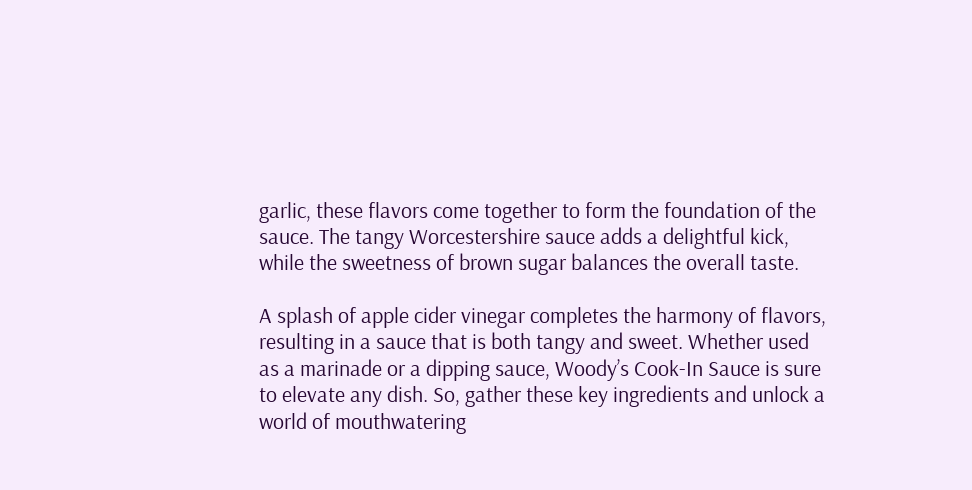garlic, these flavors come together to form the foundation of the sauce. The tangy Worcestershire sauce adds a delightful kick, while the sweetness of brown sugar balances the overall taste.

A splash of apple cider vinegar completes the harmony of flavors, resulting in a sauce that is both tangy and sweet. Whether used as a marinade or a dipping sauce, Woody’s Cook-In Sauce is sure to elevate any dish. So, gather these key ingredients and unlock a world of mouthwatering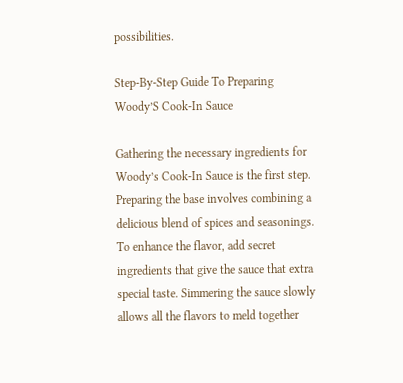possibilities.

Step-By-Step Guide To Preparing Woody’S Cook-In Sauce

Gathering the necessary ingredients for Woody’s Cook-In Sauce is the first step. Preparing the base involves combining a delicious blend of spices and seasonings. To enhance the flavor, add secret ingredients that give the sauce that extra special taste. Simmering the sauce slowly allows all the flavors to meld together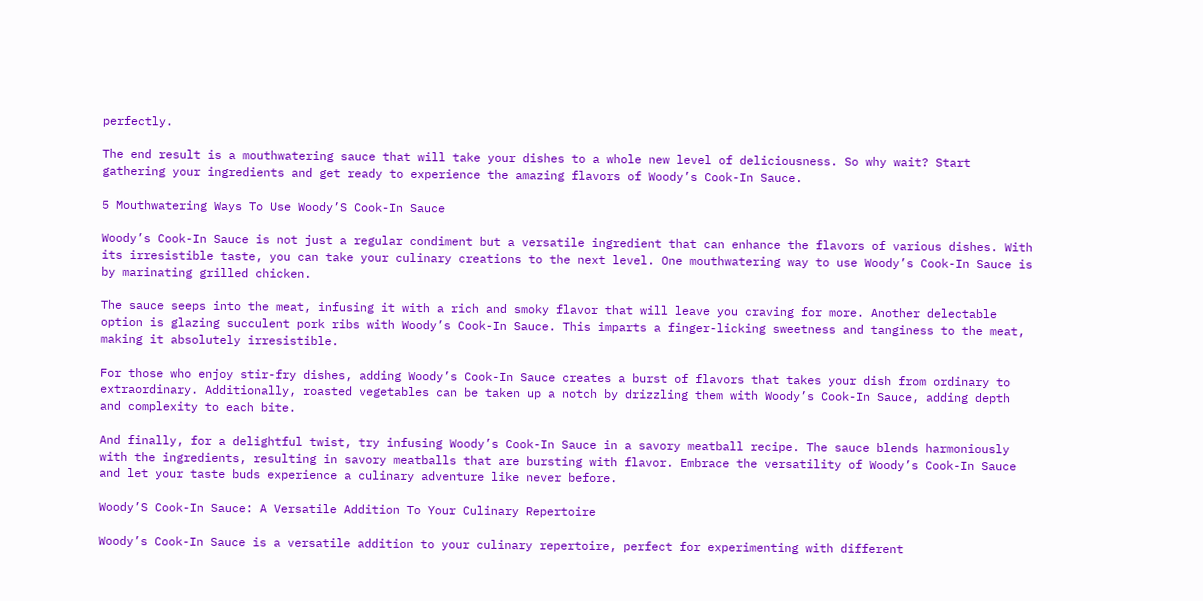perfectly.

The end result is a mouthwatering sauce that will take your dishes to a whole new level of deliciousness. So why wait? Start gathering your ingredients and get ready to experience the amazing flavors of Woody’s Cook-In Sauce.

5 Mouthwatering Ways To Use Woody’S Cook-In Sauce

Woody’s Cook-In Sauce is not just a regular condiment but a versatile ingredient that can enhance the flavors of various dishes. With its irresistible taste, you can take your culinary creations to the next level. One mouthwatering way to use Woody’s Cook-In Sauce is by marinating grilled chicken.

The sauce seeps into the meat, infusing it with a rich and smoky flavor that will leave you craving for more. Another delectable option is glazing succulent pork ribs with Woody’s Cook-In Sauce. This imparts a finger-licking sweetness and tanginess to the meat, making it absolutely irresistible.

For those who enjoy stir-fry dishes, adding Woody’s Cook-In Sauce creates a burst of flavors that takes your dish from ordinary to extraordinary. Additionally, roasted vegetables can be taken up a notch by drizzling them with Woody’s Cook-In Sauce, adding depth and complexity to each bite.

And finally, for a delightful twist, try infusing Woody’s Cook-In Sauce in a savory meatball recipe. The sauce blends harmoniously with the ingredients, resulting in savory meatballs that are bursting with flavor. Embrace the versatility of Woody’s Cook-In Sauce and let your taste buds experience a culinary adventure like never before.

Woody’S Cook-In Sauce: A Versatile Addition To Your Culinary Repertoire

Woody’s Cook-In Sauce is a versatile addition to your culinary repertoire, perfect for experimenting with different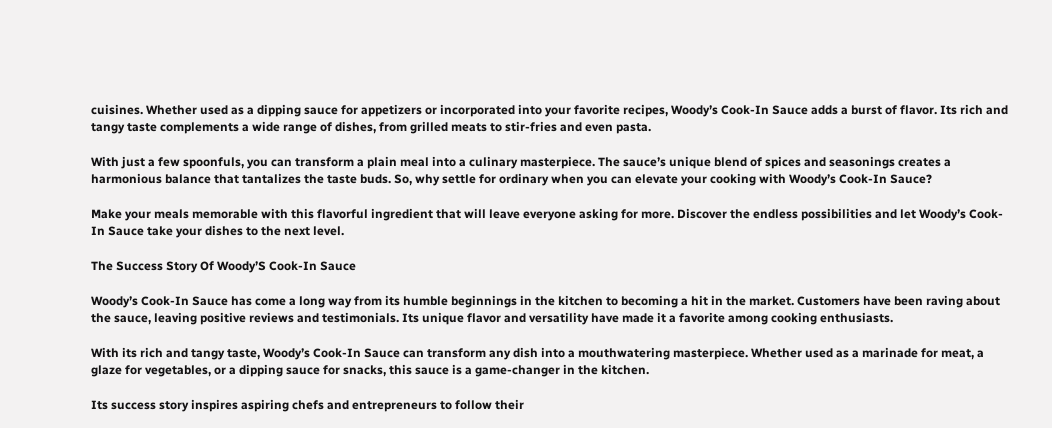cuisines. Whether used as a dipping sauce for appetizers or incorporated into your favorite recipes, Woody’s Cook-In Sauce adds a burst of flavor. Its rich and tangy taste complements a wide range of dishes, from grilled meats to stir-fries and even pasta.

With just a few spoonfuls, you can transform a plain meal into a culinary masterpiece. The sauce’s unique blend of spices and seasonings creates a harmonious balance that tantalizes the taste buds. So, why settle for ordinary when you can elevate your cooking with Woody’s Cook-In Sauce?

Make your meals memorable with this flavorful ingredient that will leave everyone asking for more. Discover the endless possibilities and let Woody’s Cook-In Sauce take your dishes to the next level.

The Success Story Of Woody’S Cook-In Sauce

Woody’s Cook-In Sauce has come a long way from its humble beginnings in the kitchen to becoming a hit in the market. Customers have been raving about the sauce, leaving positive reviews and testimonials. Its unique flavor and versatility have made it a favorite among cooking enthusiasts.

With its rich and tangy taste, Woody’s Cook-In Sauce can transform any dish into a mouthwatering masterpiece. Whether used as a marinade for meat, a glaze for vegetables, or a dipping sauce for snacks, this sauce is a game-changer in the kitchen.

Its success story inspires aspiring chefs and entrepreneurs to follow their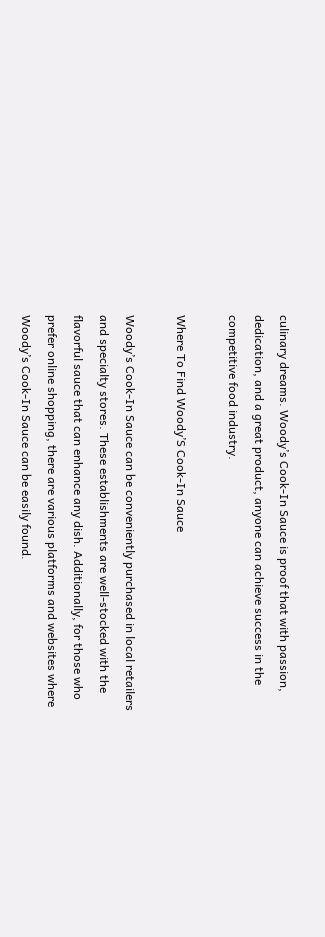culinary dreams. Woody’s Cook-In Sauce is proof that with passion, dedication, and a great product, anyone can achieve success in the competitive food industry.

Where To Find Woody’S Cook-In Sauce

Woody’s Cook-In Sauce can be conveniently purchased in local retailers and specialty stores. These establishments are well-stocked with the flavorful sauce that can enhance any dish. Additionally, for those who prefer online shopping, there are various platforms and websites where Woody’s Cook-In Sauce can be easily found.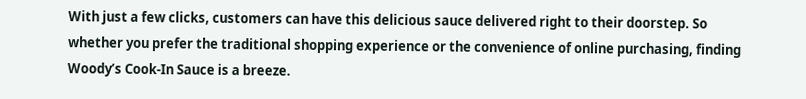With just a few clicks, customers can have this delicious sauce delivered right to their doorstep. So whether you prefer the traditional shopping experience or the convenience of online purchasing, finding Woody’s Cook-In Sauce is a breeze.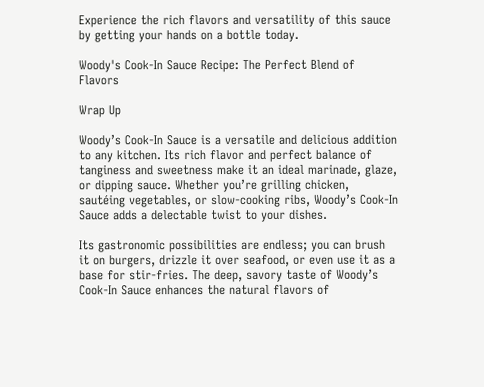Experience the rich flavors and versatility of this sauce by getting your hands on a bottle today.

Woody's Cook-In Sauce Recipe: The Perfect Blend of Flavors

Wrap Up

Woody’s Cook-In Sauce is a versatile and delicious addition to any kitchen. Its rich flavor and perfect balance of tanginess and sweetness make it an ideal marinade, glaze, or dipping sauce. Whether you’re grilling chicken, sautéing vegetables, or slow-cooking ribs, Woody’s Cook-In Sauce adds a delectable twist to your dishes.

Its gastronomic possibilities are endless; you can brush it on burgers, drizzle it over seafood, or even use it as a base for stir-fries. The deep, savory taste of Woody’s Cook-In Sauce enhances the natural flavors of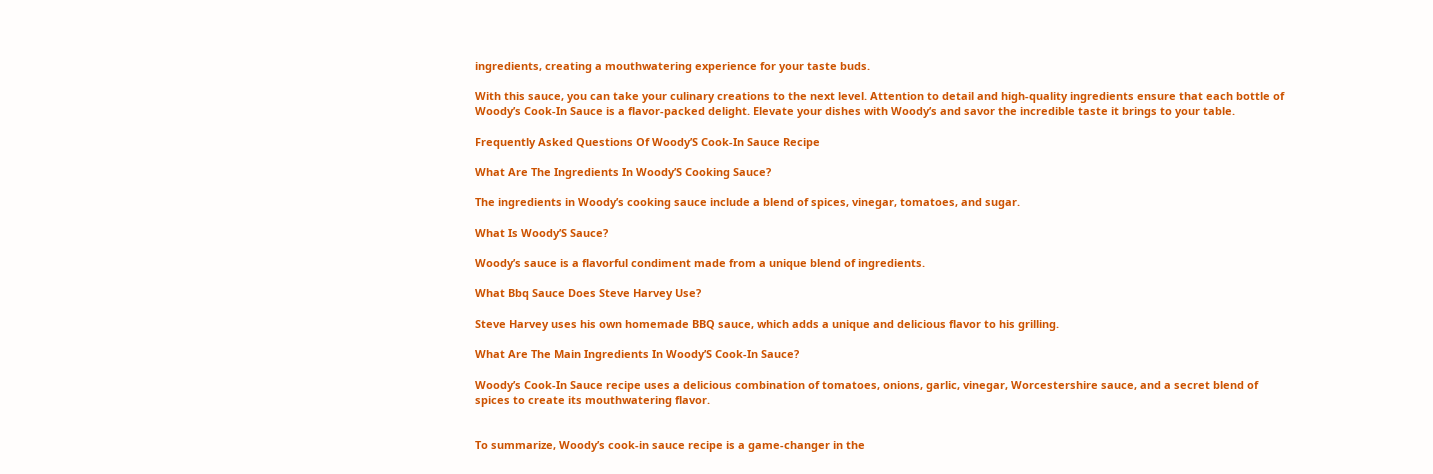ingredients, creating a mouthwatering experience for your taste buds.

With this sauce, you can take your culinary creations to the next level. Attention to detail and high-quality ingredients ensure that each bottle of Woody’s Cook-In Sauce is a flavor-packed delight. Elevate your dishes with Woody’s and savor the incredible taste it brings to your table.

Frequently Asked Questions Of Woody’S Cook-In Sauce Recipe

What Are The Ingredients In Woody’S Cooking Sauce?

The ingredients in Woody’s cooking sauce include a blend of spices, vinegar, tomatoes, and sugar.

What Is Woody’S Sauce?

Woody’s sauce is a flavorful condiment made from a unique blend of ingredients.

What Bbq Sauce Does Steve Harvey Use?

Steve Harvey uses his own homemade BBQ sauce, which adds a unique and delicious flavor to his grilling.

What Are The Main Ingredients In Woody’S Cook-In Sauce?

Woody’s Cook-In Sauce recipe uses a delicious combination of tomatoes, onions, garlic, vinegar, Worcestershire sauce, and a secret blend of spices to create its mouthwatering flavor.


To summarize, Woody’s cook-in sauce recipe is a game-changer in the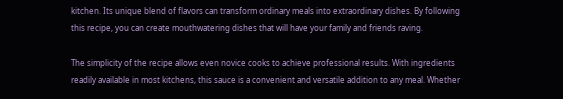kitchen. Its unique blend of flavors can transform ordinary meals into extraordinary dishes. By following this recipe, you can create mouthwatering dishes that will have your family and friends raving.

The simplicity of the recipe allows even novice cooks to achieve professional results. With ingredients readily available in most kitchens, this sauce is a convenient and versatile addition to any meal. Whether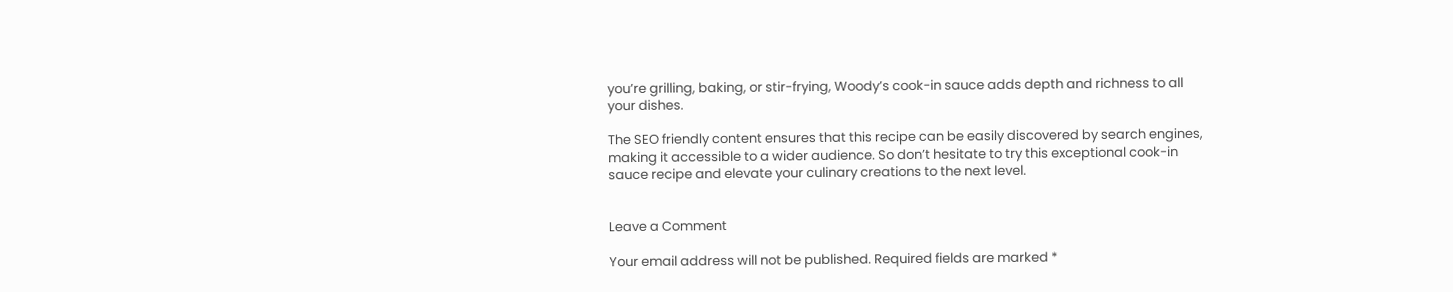you’re grilling, baking, or stir-frying, Woody’s cook-in sauce adds depth and richness to all your dishes.

The SEO friendly content ensures that this recipe can be easily discovered by search engines, making it accessible to a wider audience. So don’t hesitate to try this exceptional cook-in sauce recipe and elevate your culinary creations to the next level.


Leave a Comment

Your email address will not be published. Required fields are marked *